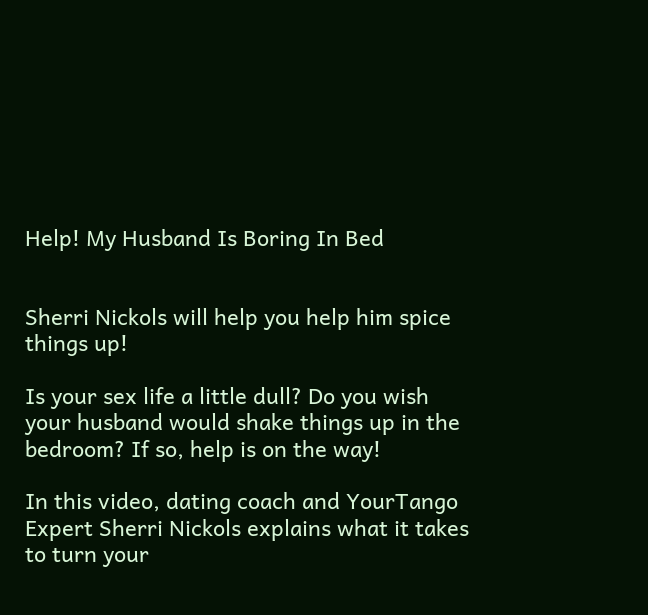Help! My Husband Is Boring In Bed


Sherri Nickols will help you help him spice things up!

Is your sex life a little dull? Do you wish your husband would shake things up in the bedroom? If so, help is on the way!

In this video, dating coach and YourTango Expert Sherri Nickols explains what it takes to turn your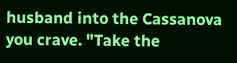husband into the Cassanova you crave. "Take the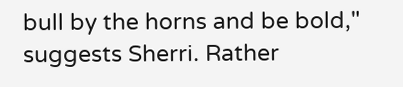bull by the horns and be bold," suggests Sherri. Rather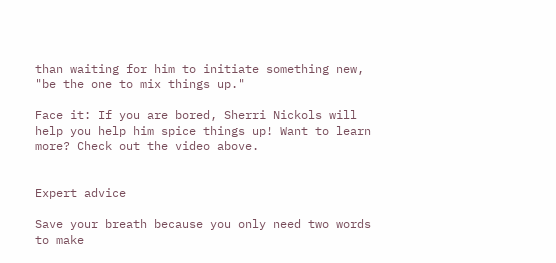than waiting for him to initiate something new, "be the one to mix things up."

Face it: If you are bored, Sherri Nickols will help you help him spice things up! Want to learn more? Check out the video above.


Expert advice

Save your breath because you only need two words to make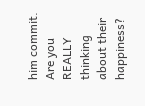him commit.
Are you REALLY thinking about their happiness?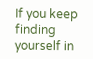If you keep finding yourself in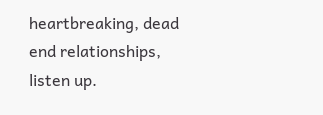heartbreaking, dead end relationships, listen up.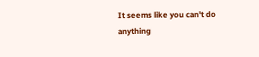It seems like you can't do anything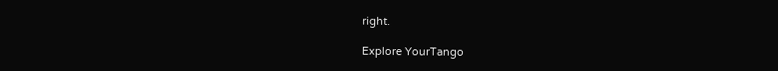right.

Explore YourTango